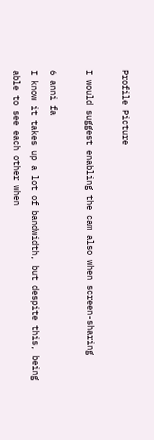Profile Picture

I would suggest enabling the cam also when screen-sharing

6 anni fa
I know it takes up a lot of bandwidth, but despite this, being able to see each other when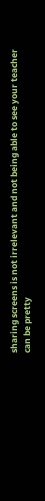sharing screens is not irrelevant and not being able to see your teacher can be pretty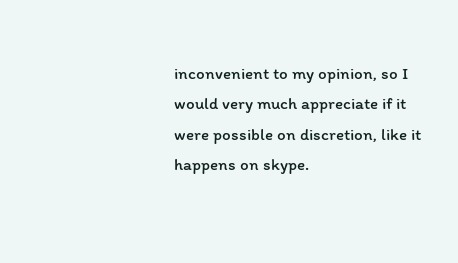inconvenient to my opinion, so I would very much appreciate if it were possible on discretion, like it happens on skype.